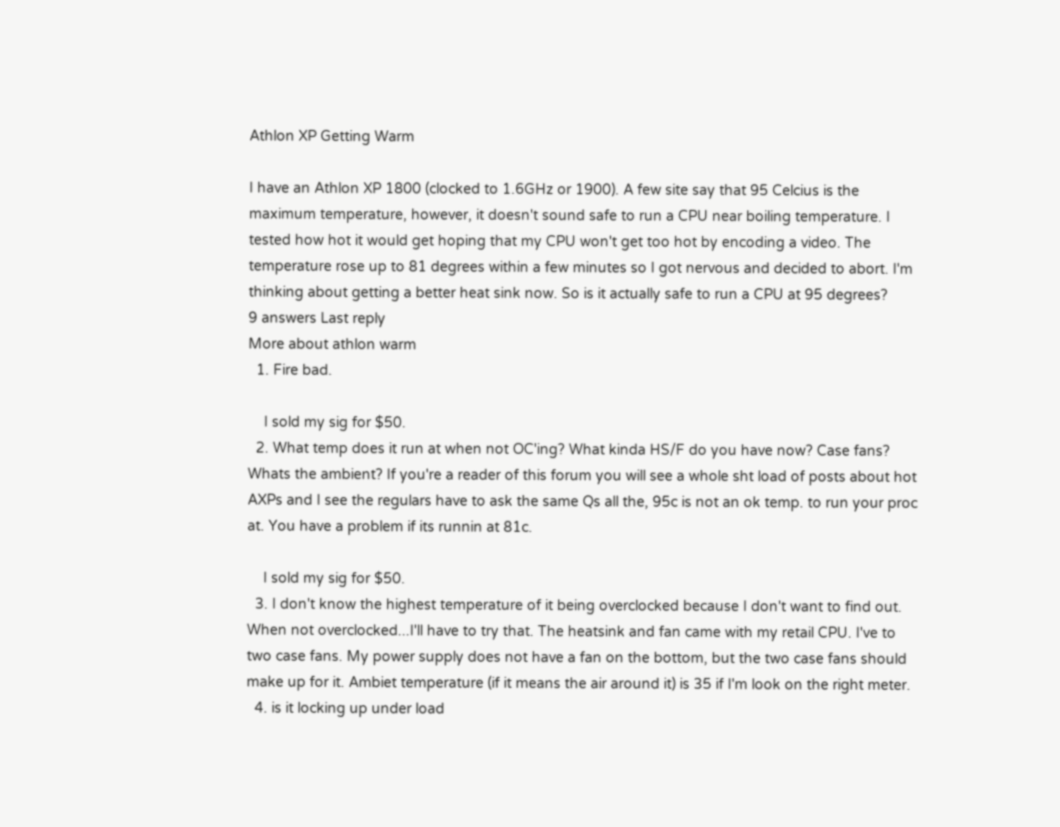Athlon XP Getting Warm

I have an Athlon XP 1800 (clocked to 1.6GHz or 1900). A few site say that 95 Celcius is the maximum temperature, however, it doesn't sound safe to run a CPU near boiling temperature. I tested how hot it would get hoping that my CPU won't get too hot by encoding a video. The temperature rose up to 81 degrees within a few minutes so I got nervous and decided to abort. I'm thinking about getting a better heat sink now. So is it actually safe to run a CPU at 95 degrees?
9 answers Last reply
More about athlon warm
  1. Fire bad.

    I sold my sig for $50.
  2. What temp does it run at when not OC'ing? What kinda HS/F do you have now? Case fans? Whats the ambient? If you're a reader of this forum you will see a whole sht load of posts about hot AXPs and I see the regulars have to ask the same Qs all the, 95c is not an ok temp. to run your proc at. You have a problem if its runnin at 81c.

    I sold my sig for $50.
  3. I don't know the highest temperature of it being overclocked because I don't want to find out. When not overclocked...I'll have to try that. The heatsink and fan came with my retail CPU. I've to two case fans. My power supply does not have a fan on the bottom, but the two case fans should make up for it. Ambiet temperature (if it means the air around it) is 35 if I'm look on the right meter.
  4. is it locking up under load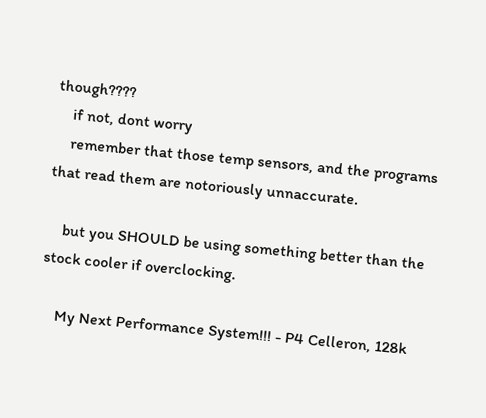though????
    if not, dont worry
    remember that those temp sensors, and the programs that read them are notoriously unnaccurate.

    but you SHOULD be using something better than the stock cooler if overclocking.

    My Next Performance System!!! - P4 Celleron, 128k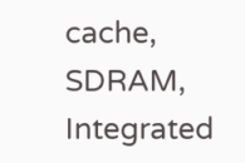cache, SDRAM, Integrated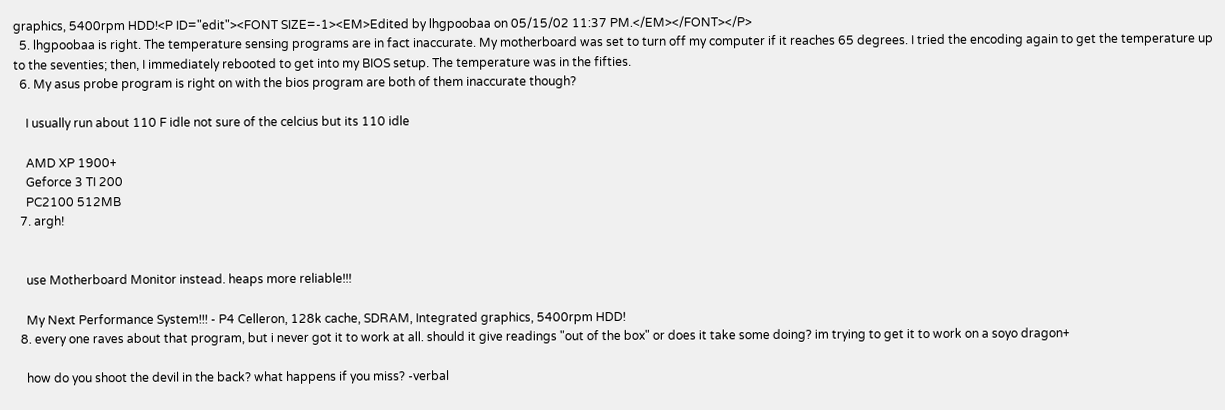graphics, 5400rpm HDD!<P ID="edit"><FONT SIZE=-1><EM>Edited by lhgpoobaa on 05/15/02 11:37 PM.</EM></FONT></P>
  5. lhgpoobaa is right. The temperature sensing programs are in fact inaccurate. My motherboard was set to turn off my computer if it reaches 65 degrees. I tried the encoding again to get the temperature up to the seventies; then, I immediately rebooted to get into my BIOS setup. The temperature was in the fifties.
  6. My asus probe program is right on with the bios program are both of them inaccurate though?

    I usually run about 110 F idle not sure of the celcius but its 110 idle

    AMD XP 1900+
    Geforce 3 TI 200
    PC2100 512MB
  7. argh!


    use Motherboard Monitor instead. heaps more reliable!!!

    My Next Performance System!!! - P4 Celleron, 128k cache, SDRAM, Integrated graphics, 5400rpm HDD!
  8. every one raves about that program, but i never got it to work at all. should it give readings "out of the box" or does it take some doing? im trying to get it to work on a soyo dragon+

    how do you shoot the devil in the back? what happens if you miss? -verbal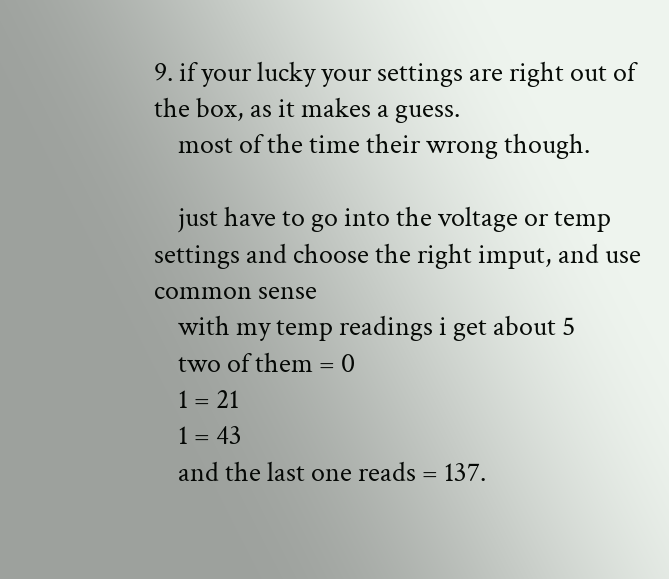9. if your lucky your settings are right out of the box, as it makes a guess.
    most of the time their wrong though.

    just have to go into the voltage or temp settings and choose the right imput, and use common sense
    with my temp readings i get about 5
    two of them = 0
    1 = 21
    1 = 43
    and the last one reads = 137.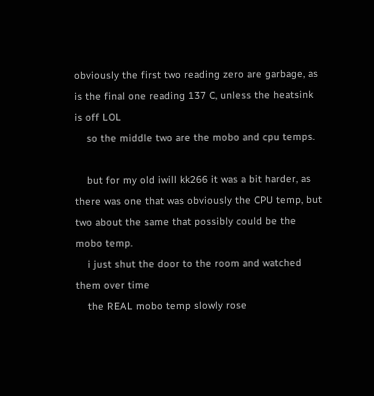obviously the first two reading zero are garbage, as is the final one reading 137 C, unless the heatsink is off LOL
    so the middle two are the mobo and cpu temps.

    but for my old iwill kk266 it was a bit harder, as there was one that was obviously the CPU temp, but two about the same that possibly could be the mobo temp.
    i just shut the door to the room and watched them over time
    the REAL mobo temp slowly rose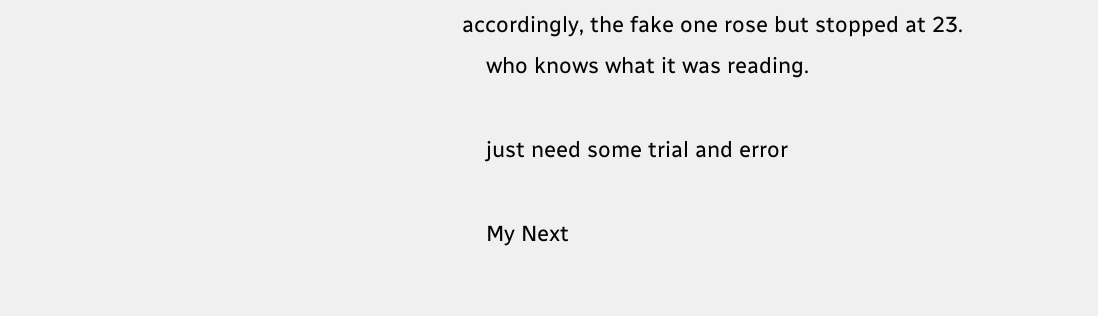accordingly, the fake one rose but stopped at 23.
    who knows what it was reading.

    just need some trial and error

    My Next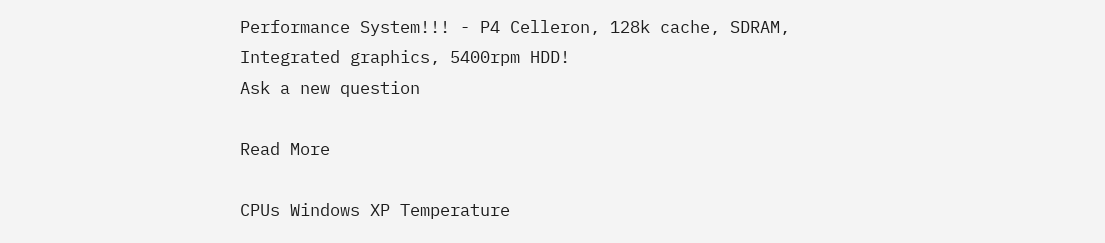Performance System!!! - P4 Celleron, 128k cache, SDRAM, Integrated graphics, 5400rpm HDD!
Ask a new question

Read More

CPUs Windows XP Temperature